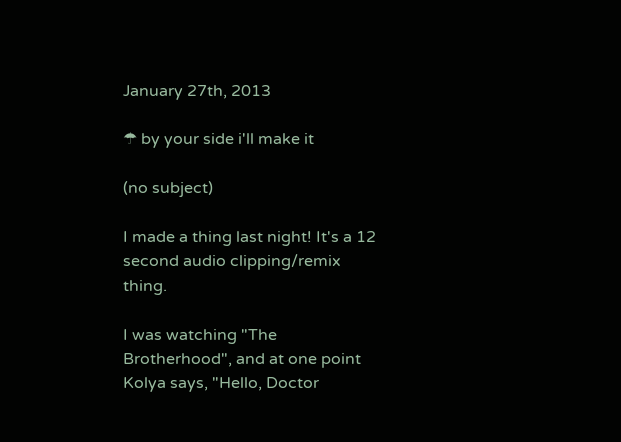January 27th, 2013

☂ by your side i'll make it

(no subject)

I made a thing last night! It's a 12 second audio clipping/remix thing.

I was watching "The Brotherhood", and at one point Kolya says, "Hello, Doctor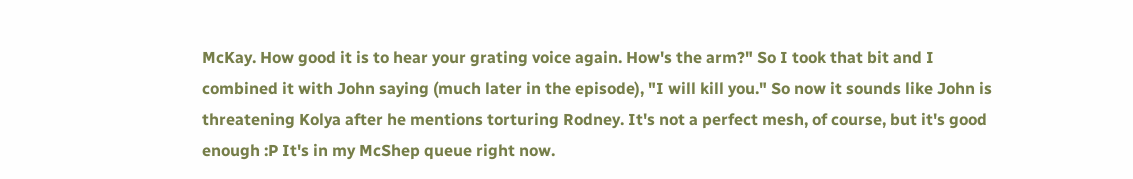McKay. How good it is to hear your grating voice again. How's the arm?" So I took that bit and I combined it with John saying (much later in the episode), "I will kill you." So now it sounds like John is threatening Kolya after he mentions torturing Rodney. It's not a perfect mesh, of course, but it's good enough :P It's in my McShep queue right now.